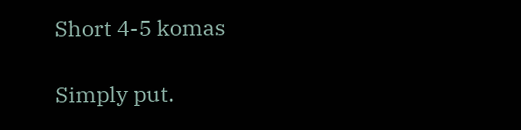Short 4-5 komas

Simply put.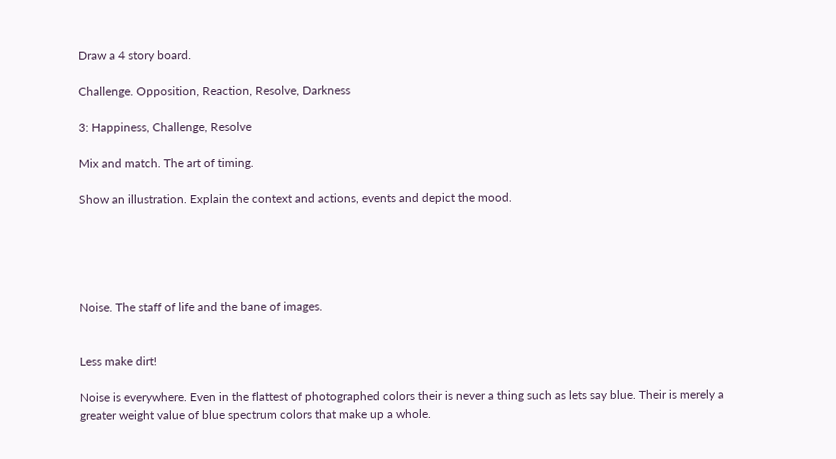Draw a 4 story board.

Challenge. Opposition, Reaction, Resolve, Darkness

3: Happiness, Challenge, Resolve

Mix and match. The art of timing.

Show an illustration. Explain the context and actions, events and depict the mood.





Noise. The staff of life and the bane of images.


Less make dirt!

Noise is everywhere. Even in the flattest of photographed colors their is never a thing such as lets say blue. Their is merely a greater weight value of blue spectrum colors that make up a whole.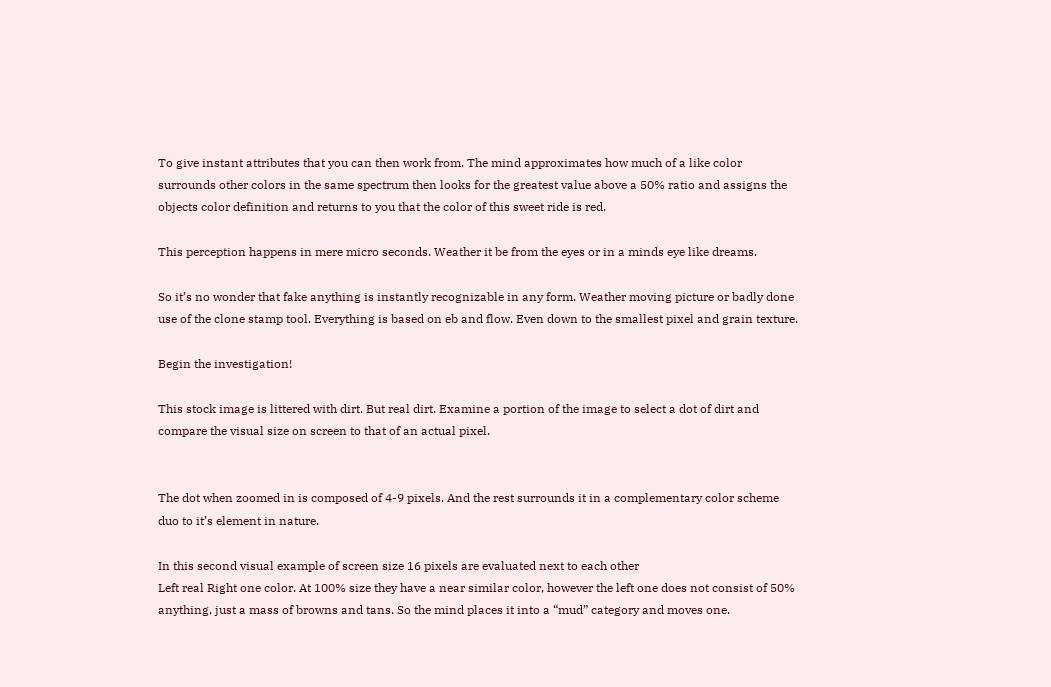To give instant attributes that you can then work from. The mind approximates how much of a like color surrounds other colors in the same spectrum then looks for the greatest value above a 50% ratio and assigns the objects color definition and returns to you that the color of this sweet ride is red.

This perception happens in mere micro seconds. Weather it be from the eyes or in a minds eye like dreams.

So it’s no wonder that fake anything is instantly recognizable in any form. Weather moving picture or badly done use of the clone stamp tool. Everything is based on eb and flow. Even down to the smallest pixel and grain texture.

Begin the investigation!

This stock image is littered with dirt. But real dirt. Examine a portion of the image to select a dot of dirt and compare the visual size on screen to that of an actual pixel.


The dot when zoomed in is composed of 4-9 pixels. And the rest surrounds it in a complementary color scheme duo to it’s element in nature.

In this second visual example of screen size 16 pixels are evaluated next to each other
Left real Right one color. At 100% size they have a near similar color, however the left one does not consist of 50% anything, just a mass of browns and tans. So the mind places it into a “mud” category and moves one.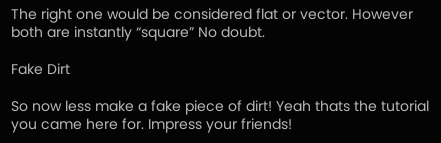The right one would be considered flat or vector. However both are instantly “square” No doubt.

Fake Dirt

So now less make a fake piece of dirt! Yeah thats the tutorial you came here for. Impress your friends!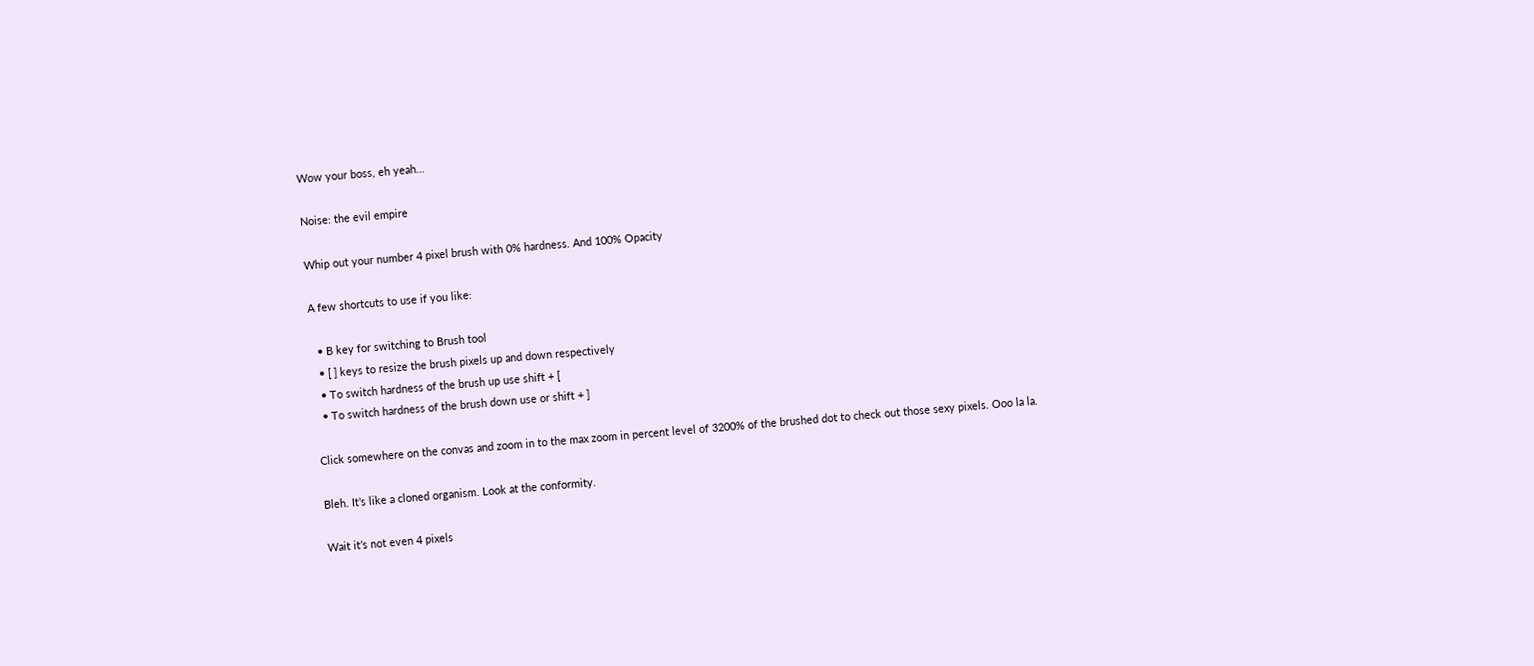Wow your boss, eh yeah…

Noise: the evil empire

Whip out your number 4 pixel brush with 0% hardness. And 100% Opacity

A few shortcuts to use if you like:

  • B key for switching to Brush tool
  • [ ] keys to resize the brush pixels up and down respectively
  • To switch hardness of the brush up use shift + [
  • To switch hardness of the brush down use or shift + ]

Click somewhere on the convas and zoom in to the max zoom in percent level of 3200% of the brushed dot to check out those sexy pixels. Ooo la la.

Bleh. It’s like a cloned organism. Look at the conformity.

Wait it’s not even 4 pixels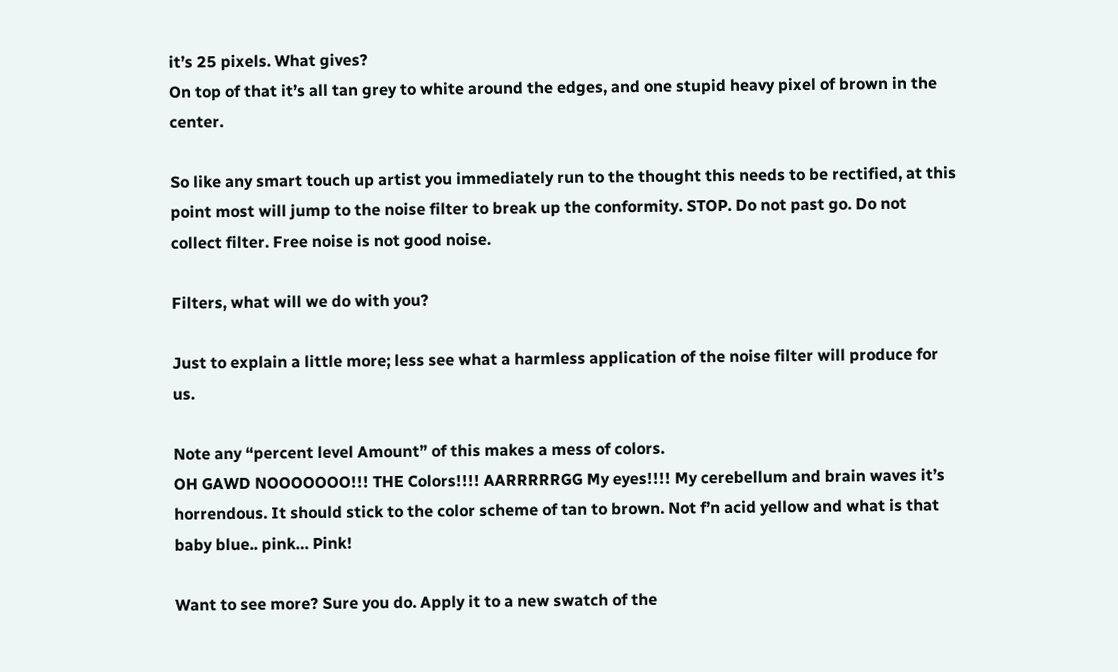it’s 25 pixels. What gives?
On top of that it’s all tan grey to white around the edges, and one stupid heavy pixel of brown in the center.

So like any smart touch up artist you immediately run to the thought this needs to be rectified, at this point most will jump to the noise filter to break up the conformity. STOP. Do not past go. Do not collect filter. Free noise is not good noise.

Filters, what will we do with you?

Just to explain a little more; less see what a harmless application of the noise filter will produce for us.

Note any “percent level Amount” of this makes a mess of colors.
OH GAWD NOOOOOOO!!! THE Colors!!!! AARRRRRGG My eyes!!!! My cerebellum and brain waves it’s horrendous. It should stick to the color scheme of tan to brown. Not f’n acid yellow and what is that baby blue.. pink… Pink!

Want to see more? Sure you do. Apply it to a new swatch of the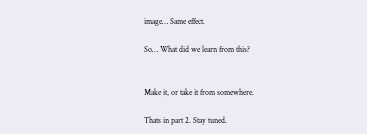image… Same effect.

So… What did we learn from this?


Make it, or take it from somewhere.

Thats in part 2. Stay tuned.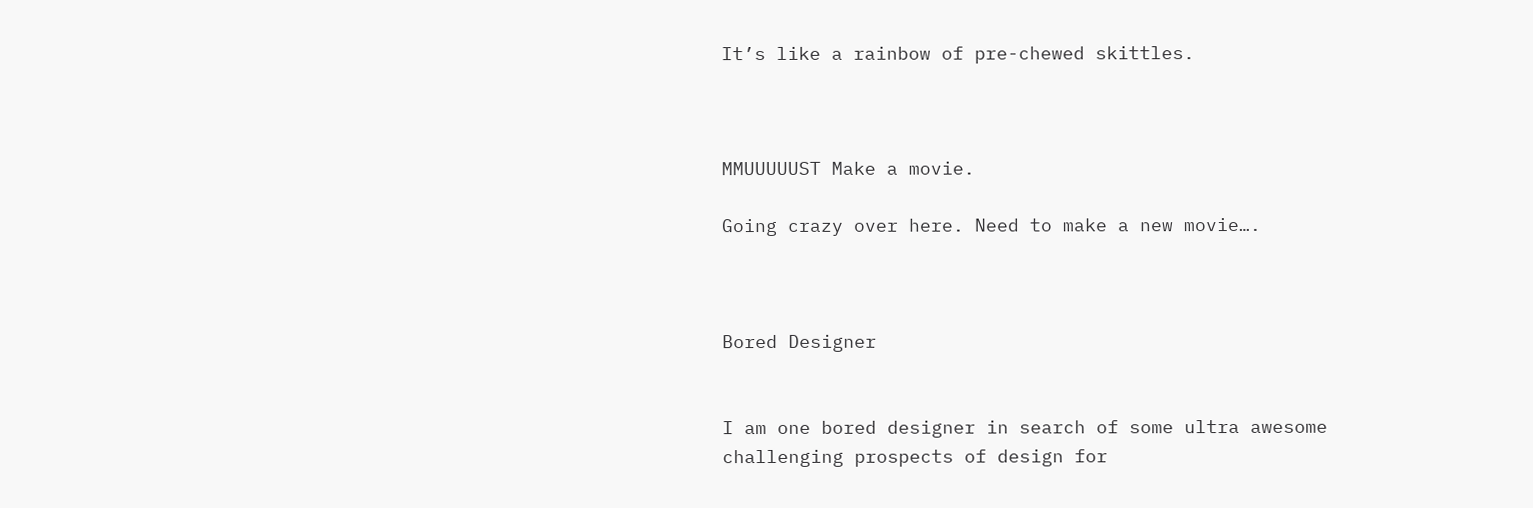It’s like a rainbow of pre-chewed skittles.



MMUUUUUST Make a movie.

Going crazy over here. Need to make a new movie….



Bored Designer


I am one bored designer in search of some ultra awesome challenging prospects of design for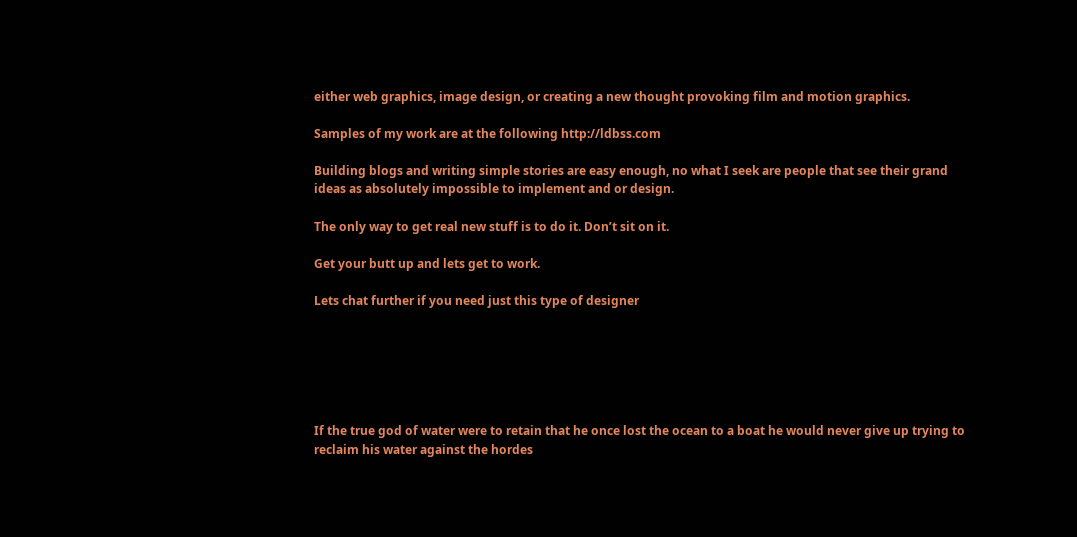either web graphics, image design, or creating a new thought provoking film and motion graphics.

Samples of my work are at the following http://ldbss.com

Building blogs and writing simple stories are easy enough, no what I seek are people that see their grand ideas as absolutely impossible to implement and or design.

The only way to get real new stuff is to do it. Don’t sit on it.

Get your butt up and lets get to work.

Lets chat further if you need just this type of designer






If the true god of water were to retain that he once lost the ocean to a boat he would never give up trying to reclaim his water against the hordes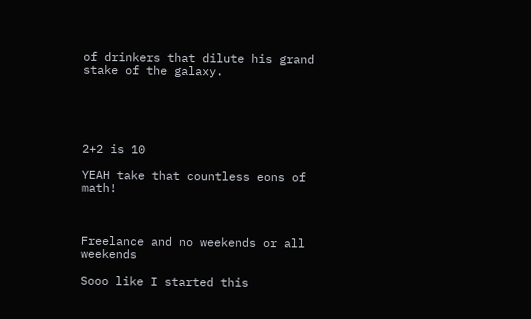of drinkers that dilute his grand stake of the galaxy.





2+2 is 10

YEAH take that countless eons of math!



Freelance and no weekends or all weekends

Sooo like I started this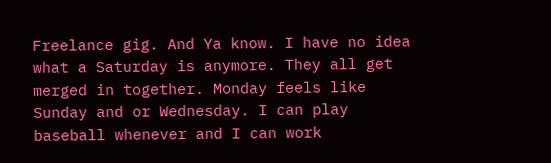Freelance gig. And Ya know. I have no idea what a Saturday is anymore. They all get merged in together. Monday feels like Sunday and or Wednesday. I can play baseball whenever and I can work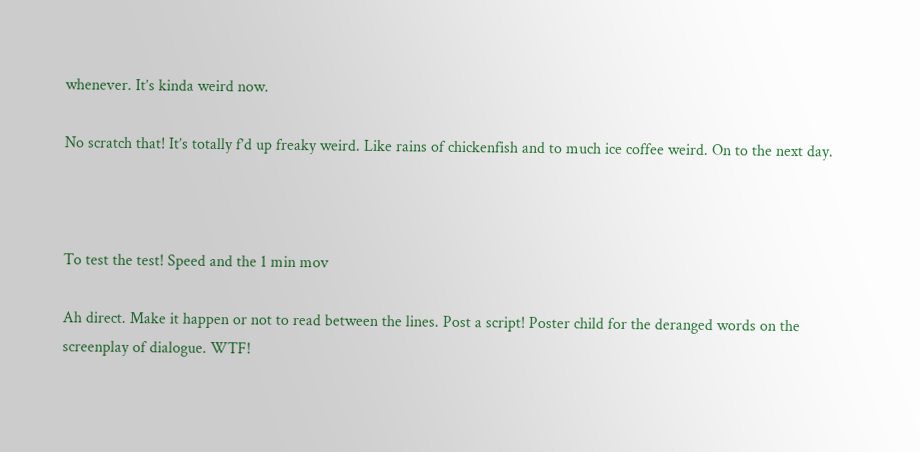whenever. It’s kinda weird now.

No scratch that! It’s totally f’d up freaky weird. Like rains of chickenfish and to much ice coffee weird. On to the next day.



To test the test! Speed and the 1 min mov

Ah direct. Make it happen or not to read between the lines. Post a script! Poster child for the deranged words on the screenplay of dialogue. WTF!